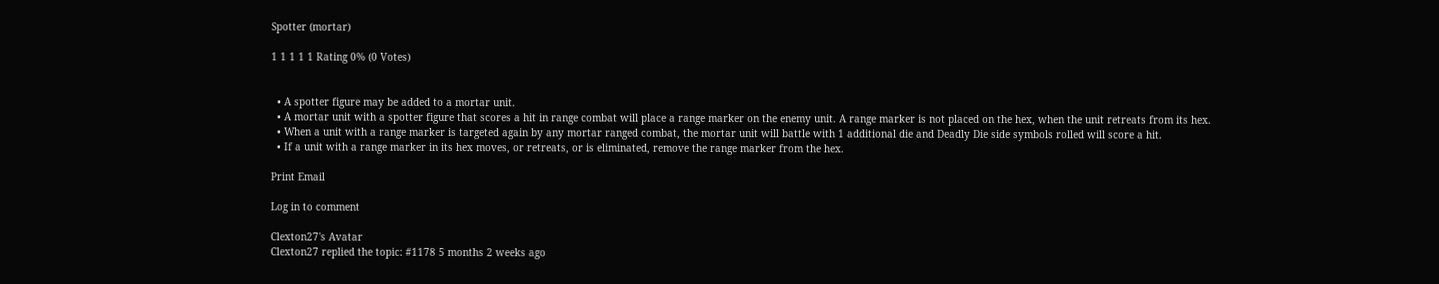Spotter (mortar)

1 1 1 1 1 Rating 0% (0 Votes)


  • A spotter figure may be added to a mortar unit.
  • A mortar unit with a spotter figure that scores a hit in range combat will place a range marker on the enemy unit. A range marker is not placed on the hex, when the unit retreats from its hex.
  • When a unit with a range marker is targeted again by any mortar ranged combat, the mortar unit will battle with 1 additional die and Deadly Die side symbols rolled will score a hit.
  • If a unit with a range marker in its hex moves, or retreats, or is eliminated, remove the range marker from the hex.

Print Email

Log in to comment

Clexton27's Avatar
Clexton27 replied the topic: #1178 5 months 2 weeks ago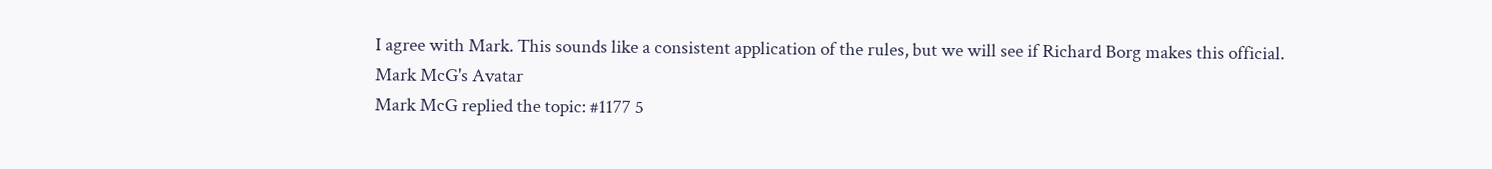I agree with Mark. This sounds like a consistent application of the rules, but we will see if Richard Borg makes this official.
Mark McG's Avatar
Mark McG replied the topic: #1177 5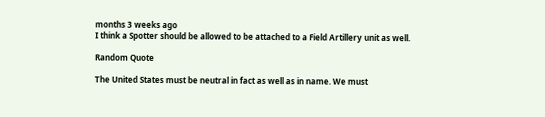months 3 weeks ago
I think a Spotter should be allowed to be attached to a Field Artillery unit as well.

Random Quote

The United States must be neutral in fact as well as in name. We must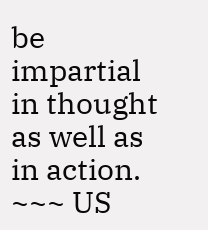be impartial in thought as well as in action. ~~~ US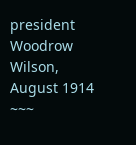president Woodrow Wilson, August 1914 ~~~